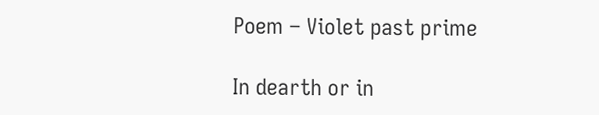Poem – Violet past prime

In dearth or in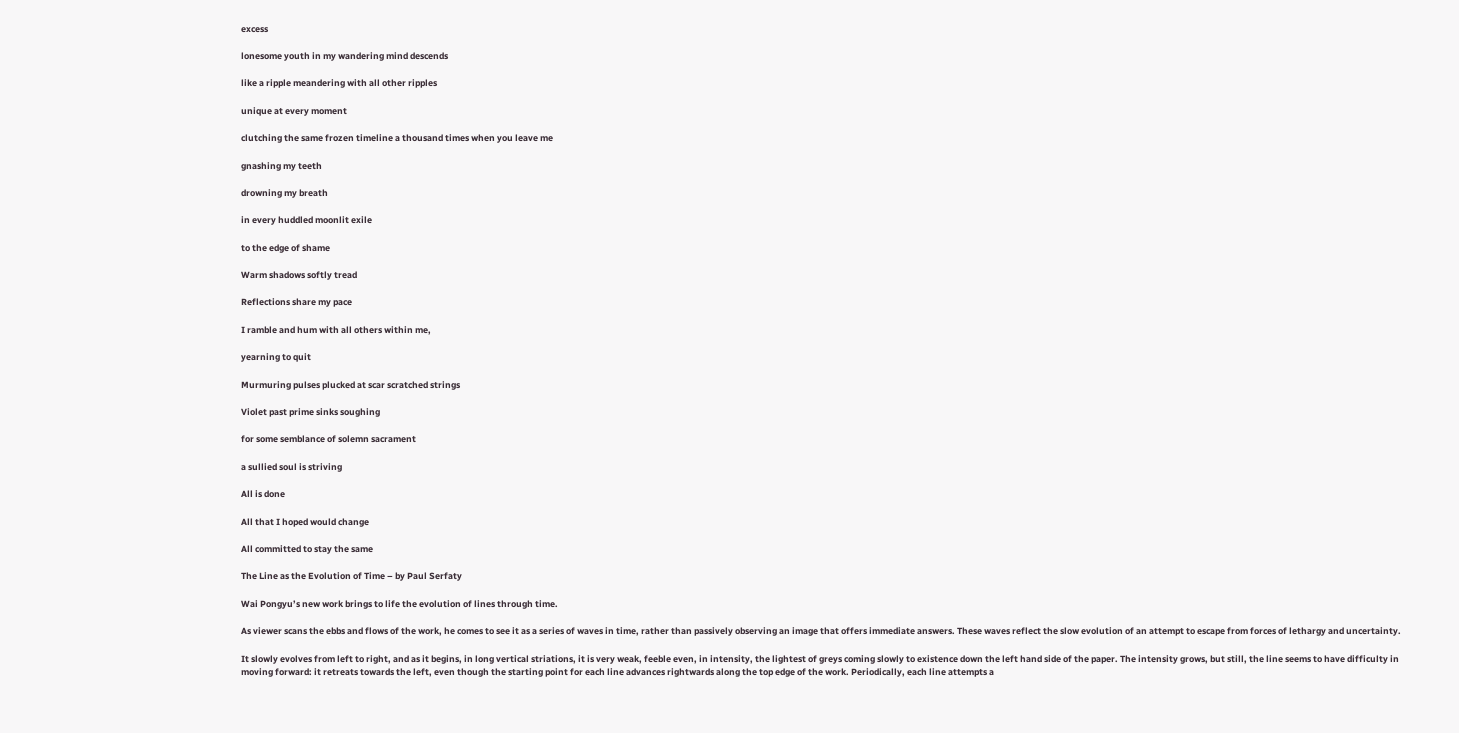excess

lonesome youth in my wandering mind descends

like a ripple meandering with all other ripples

unique at every moment

clutching the same frozen timeline a thousand times when you leave me

gnashing my teeth

drowning my breath

in every huddled moonlit exile

to the edge of shame

Warm shadows softly tread

Reflections share my pace

I ramble and hum with all others within me,

yearning to quit

Murmuring pulses plucked at scar scratched strings

Violet past prime sinks soughing

for some semblance of solemn sacrament

a sullied soul is striving

All is done

All that I hoped would change

All committed to stay the same

The Line as the Evolution of Time – by Paul Serfaty

Wai Pongyu’s new work brings to life the evolution of lines through time.

As viewer scans the ebbs and flows of the work, he comes to see it as a series of waves in time, rather than passively observing an image that offers immediate answers. These waves reflect the slow evolution of an attempt to escape from forces of lethargy and uncertainty.

It slowly evolves from left to right, and as it begins, in long vertical striations, it is very weak, feeble even, in intensity, the lightest of greys coming slowly to existence down the left hand side of the paper. The intensity grows, but still, the line seems to have difficulty in moving forward: it retreats towards the left, even though the starting point for each line advances rightwards along the top edge of the work. Periodically, each line attempts a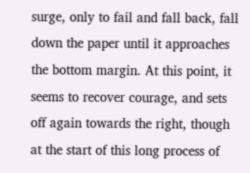surge, only to fail and fall back, fall down the paper until it approaches the bottom margin. At this point, it seems to recover courage, and sets off again towards the right, though at the start of this long process of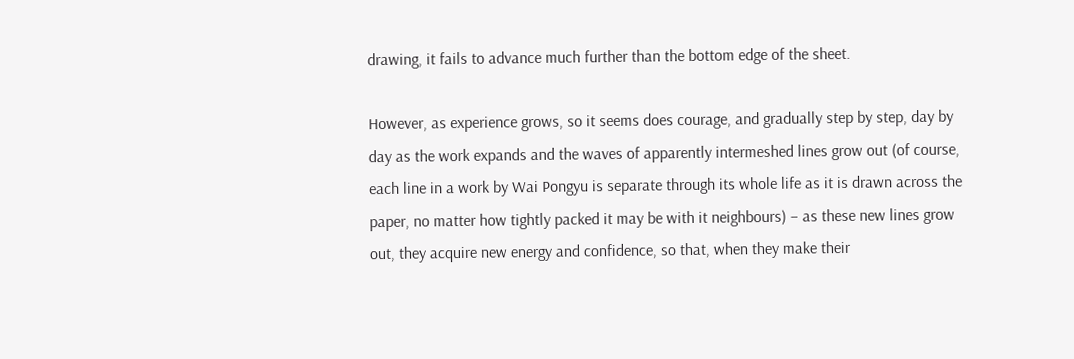drawing, it fails to advance much further than the bottom edge of the sheet.

However, as experience grows, so it seems does courage, and gradually step by step, day by day as the work expands and the waves of apparently intermeshed lines grow out (of course, each line in a work by Wai Pongyu is separate through its whole life as it is drawn across the paper, no matter how tightly packed it may be with it neighbours) – as these new lines grow out, they acquire new energy and confidence, so that, when they make their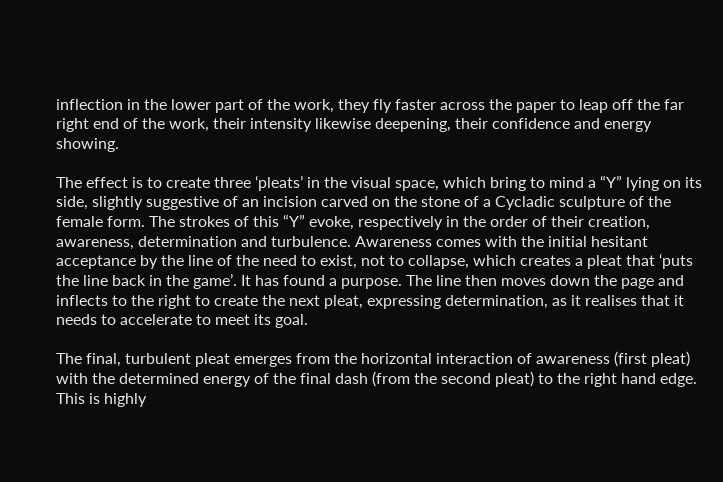inflection in the lower part of the work, they fly faster across the paper to leap off the far right end of the work, their intensity likewise deepening, their confidence and energy showing.

The effect is to create three ‘pleats’ in the visual space, which bring to mind a “Y” lying on its side, slightly suggestive of an incision carved on the stone of a Cycladic sculpture of the female form. The strokes of this “Y” evoke, respectively in the order of their creation, awareness, determination and turbulence. Awareness comes with the initial hesitant acceptance by the line of the need to exist, not to collapse, which creates a pleat that ‘puts the line back in the game’. It has found a purpose. The line then moves down the page and inflects to the right to create the next pleat, expressing determination, as it realises that it needs to accelerate to meet its goal.

The final, turbulent pleat emerges from the horizontal interaction of awareness (first pleat) with the determined energy of the final dash (from the second pleat) to the right hand edge. This is highly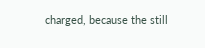charged, because the still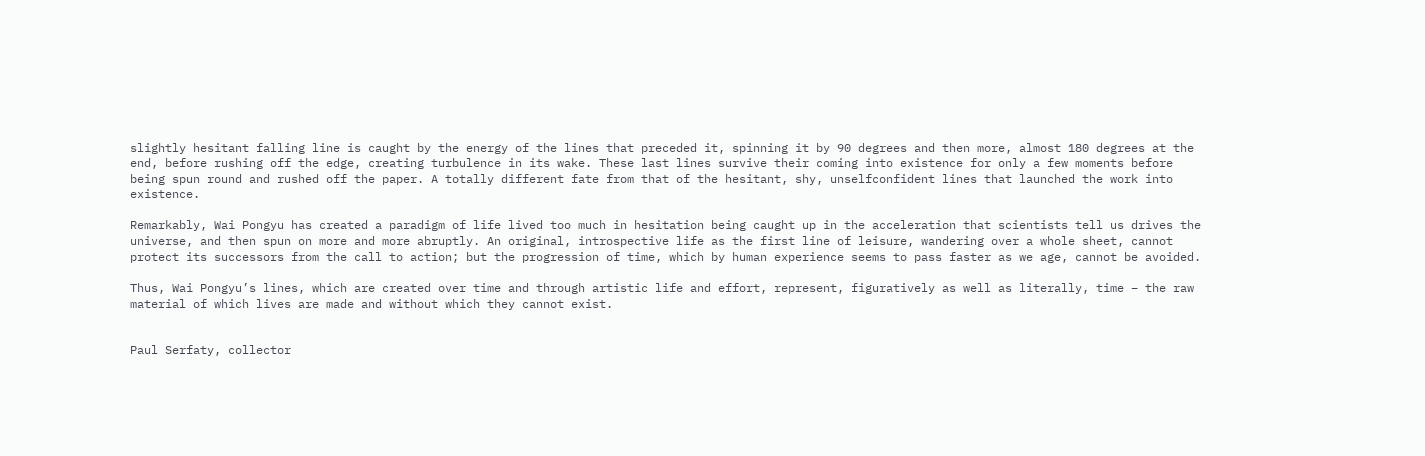slightly hesitant falling line is caught by the energy of the lines that preceded it, spinning it by 90 degrees and then more, almost 180 degrees at the end, before rushing off the edge, creating turbulence in its wake. These last lines survive their coming into existence for only a few moments before being spun round and rushed off the paper. A totally different fate from that of the hesitant, shy, unselfconfident lines that launched the work into existence.

Remarkably, Wai Pongyu has created a paradigm of life lived too much in hesitation being caught up in the acceleration that scientists tell us drives the universe, and then spun on more and more abruptly. An original, introspective life as the first line of leisure, wandering over a whole sheet, cannot protect its successors from the call to action; but the progression of time, which by human experience seems to pass faster as we age, cannot be avoided.

Thus, Wai Pongyu’s lines, which are created over time and through artistic life and effort, represent, figuratively as well as literally, time – the raw material of which lives are made and without which they cannot exist.


Paul Serfaty, collector